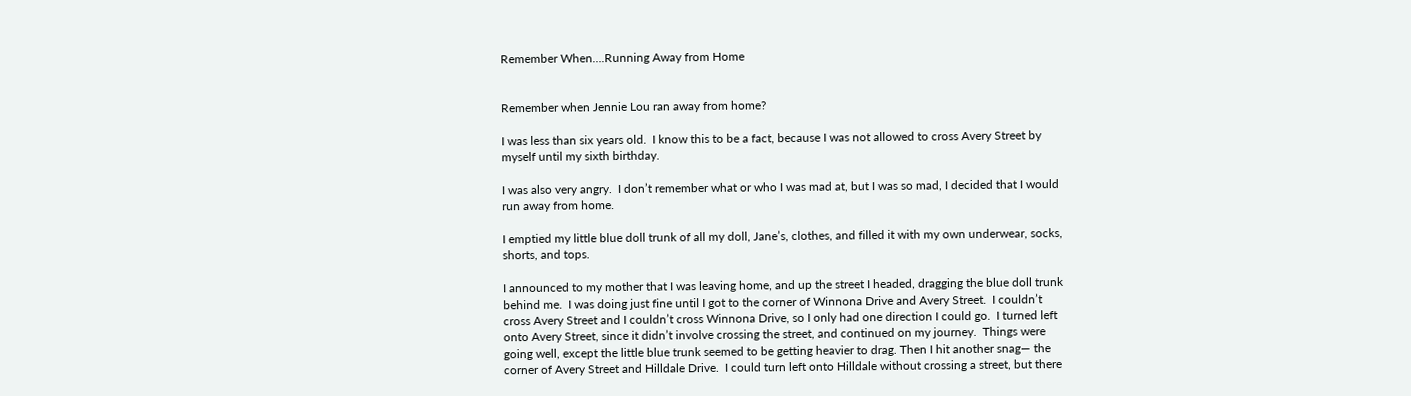Remember When….Running Away from Home


Remember when Jennie Lou ran away from home?

I was less than six years old.  I know this to be a fact, because I was not allowed to cross Avery Street by myself until my sixth birthday.

I was also very angry.  I don’t remember what or who I was mad at, but I was so mad, I decided that I would run away from home.

I emptied my little blue doll trunk of all my doll, Jane’s, clothes, and filled it with my own underwear, socks, shorts, and tops.

I announced to my mother that I was leaving home, and up the street I headed, dragging the blue doll trunk behind me.  I was doing just fine until I got to the corner of Winnona Drive and Avery Street.  I couldn’t cross Avery Street and I couldn’t cross Winnona Drive, so I only had one direction I could go.  I turned left onto Avery Street, since it didn’t involve crossing the street, and continued on my journey.  Things were going well, except the little blue trunk seemed to be getting heavier to drag. Then I hit another snag— the corner of Avery Street and Hilldale Drive.  I could turn left onto Hilldale without crossing a street, but there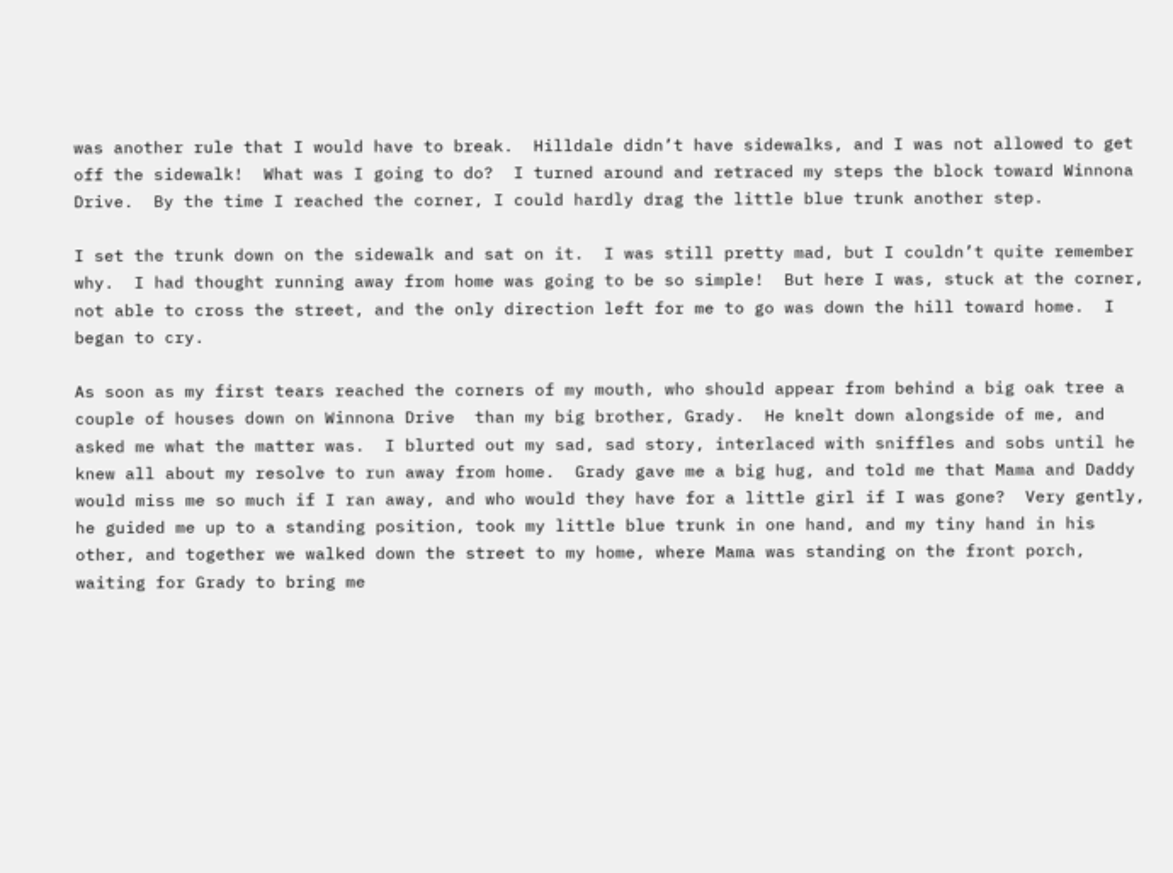was another rule that I would have to break.  Hilldale didn’t have sidewalks, and I was not allowed to get off the sidewalk!  What was I going to do?  I turned around and retraced my steps the block toward Winnona Drive.  By the time I reached the corner, I could hardly drag the little blue trunk another step.

I set the trunk down on the sidewalk and sat on it.  I was still pretty mad, but I couldn’t quite remember why.  I had thought running away from home was going to be so simple!  But here I was, stuck at the corner, not able to cross the street, and the only direction left for me to go was down the hill toward home.  I began to cry.

As soon as my first tears reached the corners of my mouth, who should appear from behind a big oak tree a couple of houses down on Winnona Drive  than my big brother, Grady.  He knelt down alongside of me, and asked me what the matter was.  I blurted out my sad, sad story, interlaced with sniffles and sobs until he knew all about my resolve to run away from home.  Grady gave me a big hug, and told me that Mama and Daddy would miss me so much if I ran away, and who would they have for a little girl if I was gone?  Very gently, he guided me up to a standing position, took my little blue trunk in one hand, and my tiny hand in his other, and together we walked down the street to my home, where Mama was standing on the front porch, waiting for Grady to bring me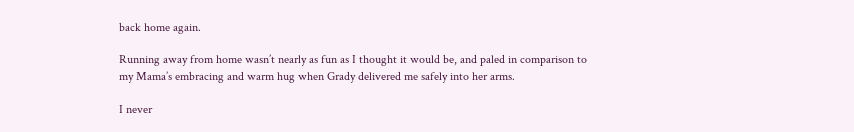back home again.

Running away from home wasn’t nearly as fun as I thought it would be, and paled in comparison to my Mama’s embracing and warm hug when Grady delivered me safely into her arms.

I never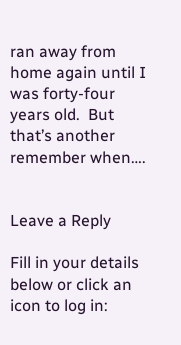ran away from home again until I was forty-four years old.  But that’s another remember when….


Leave a Reply

Fill in your details below or click an icon to log in: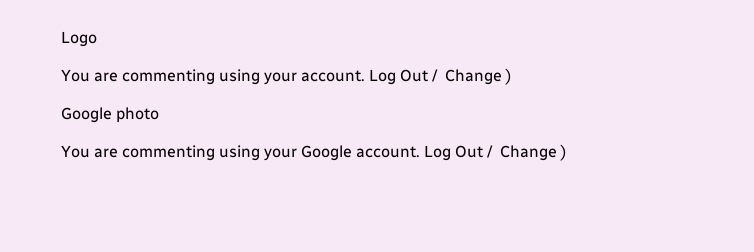Logo

You are commenting using your account. Log Out /  Change )

Google photo

You are commenting using your Google account. Log Out /  Change )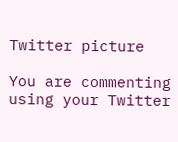Twitter picture

You are commenting using your Twitter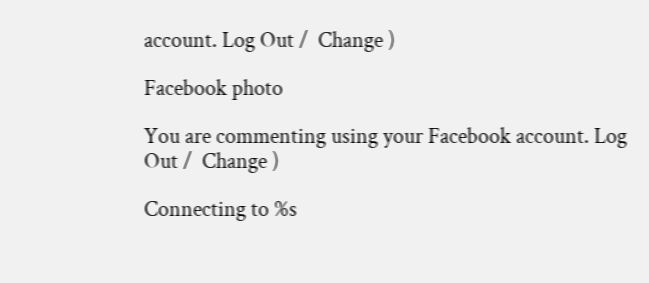account. Log Out /  Change )

Facebook photo

You are commenting using your Facebook account. Log Out /  Change )

Connecting to %s